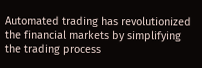Automated trading has revolutionized the financial markets by simplifying the trading process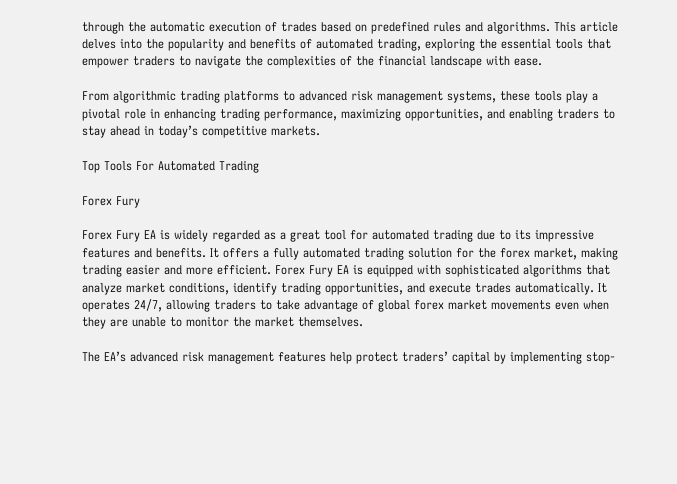through the automatic execution of trades based on predefined rules and algorithms. This article delves into the popularity and benefits of automated trading, exploring the essential tools that empower traders to navigate the complexities of the financial landscape with ease.

From algorithmic trading platforms to advanced risk management systems, these tools play a pivotal role in enhancing trading performance, maximizing opportunities, and enabling traders to stay ahead in today’s competitive markets.

Top Tools For Automated Trading

Forex Fury

Forex Fury EA is widely regarded as a great tool for automated trading due to its impressive features and benefits. It offers a fully automated trading solution for the forex market, making trading easier and more efficient. Forex Fury EA is equipped with sophisticated algorithms that analyze market conditions, identify trading opportunities, and execute trades automatically. It operates 24/7, allowing traders to take advantage of global forex market movements even when they are unable to monitor the market themselves.

The EA’s advanced risk management features help protect traders’ capital by implementing stop-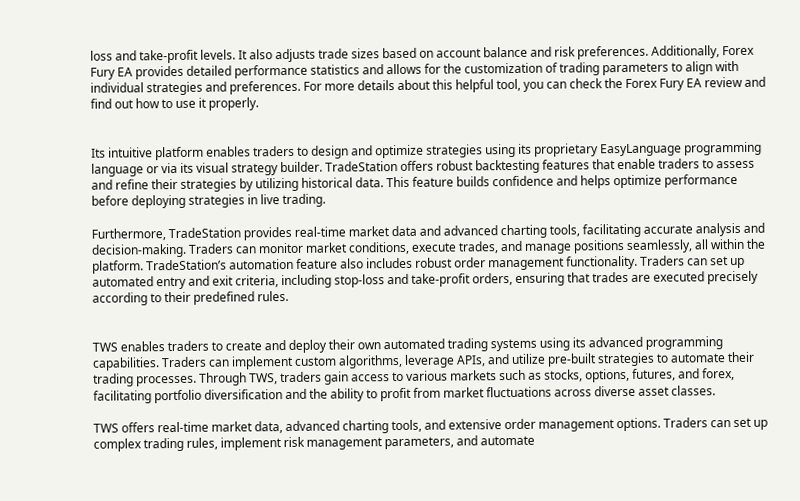loss and take-profit levels. It also adjusts trade sizes based on account balance and risk preferences. Additionally, Forex Fury EA provides detailed performance statistics and allows for the customization of trading parameters to align with individual strategies and preferences. For more details about this helpful tool, you can check the Forex Fury EA review and find out how to use it properly.


Its intuitive platform enables traders to design and optimize strategies using its proprietary EasyLanguage programming language or via its visual strategy builder. TradeStation offers robust backtesting features that enable traders to assess and refine their strategies by utilizing historical data. This feature builds confidence and helps optimize performance before deploying strategies in live trading.

Furthermore, TradeStation provides real-time market data and advanced charting tools, facilitating accurate analysis and decision-making. Traders can monitor market conditions, execute trades, and manage positions seamlessly, all within the platform. TradeStation’s automation feature also includes robust order management functionality. Traders can set up automated entry and exit criteria, including stop-loss and take-profit orders, ensuring that trades are executed precisely according to their predefined rules.


TWS enables traders to create and deploy their own automated trading systems using its advanced programming capabilities. Traders can implement custom algorithms, leverage APIs, and utilize pre-built strategies to automate their trading processes. Through TWS, traders gain access to various markets such as stocks, options, futures, and forex, facilitating portfolio diversification and the ability to profit from market fluctuations across diverse asset classes.

TWS offers real-time market data, advanced charting tools, and extensive order management options. Traders can set up complex trading rules, implement risk management parameters, and automate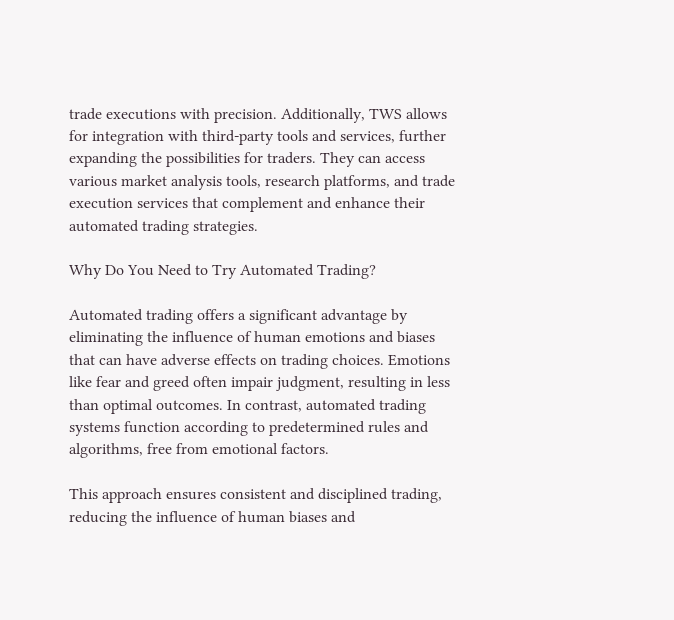trade executions with precision. Additionally, TWS allows for integration with third-party tools and services, further expanding the possibilities for traders. They can access various market analysis tools, research platforms, and trade execution services that complement and enhance their automated trading strategies.

Why Do You Need to Try Automated Trading?

Automated trading offers a significant advantage by eliminating the influence of human emotions and biases that can have adverse effects on trading choices. Emotions like fear and greed often impair judgment, resulting in less than optimal outcomes. In contrast, automated trading systems function according to predetermined rules and algorithms, free from emotional factors.

This approach ensures consistent and disciplined trading, reducing the influence of human biases and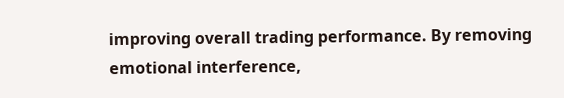improving overall trading performance. By removing emotional interference,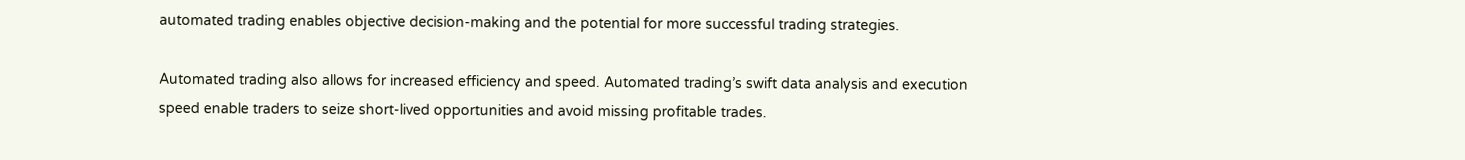automated trading enables objective decision-making and the potential for more successful trading strategies.

Automated trading also allows for increased efficiency and speed. Automated trading’s swift data analysis and execution speed enable traders to seize short-lived opportunities and avoid missing profitable trades.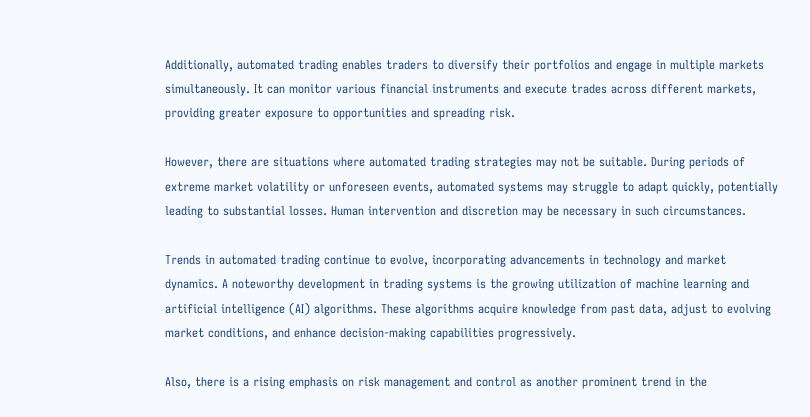Additionally, automated trading enables traders to diversify their portfolios and engage in multiple markets simultaneously. It can monitor various financial instruments and execute trades across different markets, providing greater exposure to opportunities and spreading risk.

However, there are situations where automated trading strategies may not be suitable. During periods of extreme market volatility or unforeseen events, automated systems may struggle to adapt quickly, potentially leading to substantial losses. Human intervention and discretion may be necessary in such circumstances.

Trends in automated trading continue to evolve, incorporating advancements in technology and market dynamics. A noteworthy development in trading systems is the growing utilization of machine learning and artificial intelligence (AI) algorithms. These algorithms acquire knowledge from past data, adjust to evolving market conditions, and enhance decision-making capabilities progressively.

Also, there is a rising emphasis on risk management and control as another prominent trend in the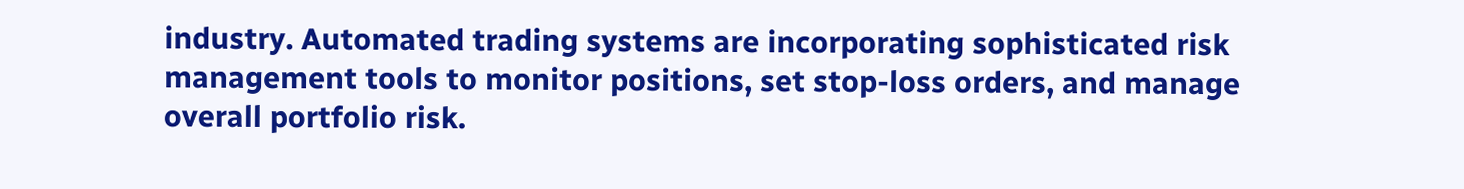industry. Automated trading systems are incorporating sophisticated risk management tools to monitor positions, set stop-loss orders, and manage overall portfolio risk.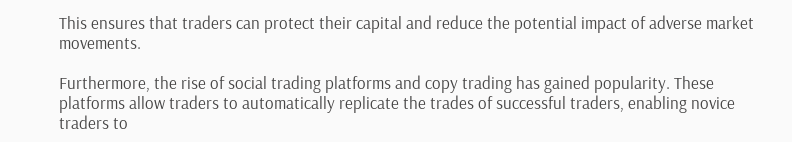This ensures that traders can protect their capital and reduce the potential impact of adverse market movements.

Furthermore, the rise of social trading platforms and copy trading has gained popularity. These platforms allow traders to automatically replicate the trades of successful traders, enabling novice traders to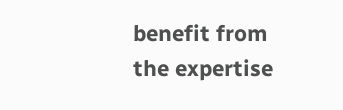benefit from the expertise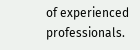of experienced professionals.